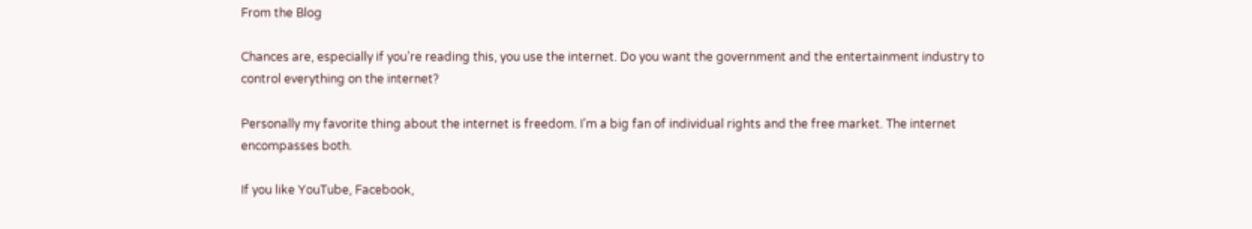From the Blog

Chances are, especially if you’re reading this, you use the internet. Do you want the government and the entertainment industry to control everything on the internet?

Personally my favorite thing about the internet is freedom. I’m a big fan of individual rights and the free market. The internet encompasses both.

If you like YouTube, Facebook,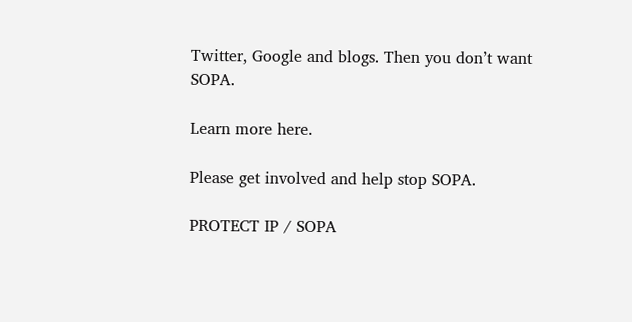Twitter, Google and blogs. Then you don’t want SOPA.

Learn more here.

Please get involved and help stop SOPA.

PROTECT IP / SOPA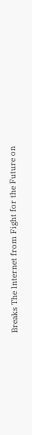Breaks The Internet from Fight for the Future on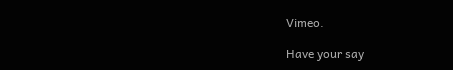Vimeo.

Have your say